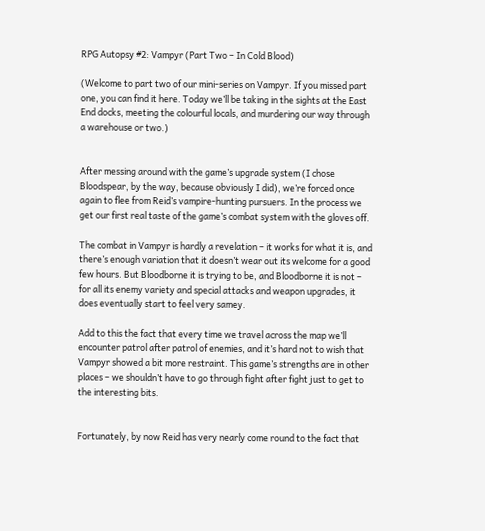RPG Autopsy #2: Vampyr (Part Two – In Cold Blood)

(Welcome to part two of our mini-series on Vampyr. If you missed part one, you can find it here. Today we’ll be taking in the sights at the East End docks, meeting the colourful locals, and murdering our way through a warehouse or two.)


After messing around with the game’s upgrade system (I chose Bloodspear, by the way, because obviously I did), we’re forced once again to flee from Reid’s vampire-hunting pursuers. In the process we get our first real taste of the game’s combat system with the gloves off.

The combat in Vampyr is hardly a revelation – it works for what it is, and there’s enough variation that it doesn’t wear out its welcome for a good few hours. But Bloodborne it is trying to be, and Bloodborne it is not – for all its enemy variety and special attacks and weapon upgrades, it does eventually start to feel very samey.

Add to this the fact that every time we travel across the map we’ll encounter patrol after patrol of enemies, and it’s hard not to wish that Vampyr showed a bit more restraint. This game’s strengths are in other places – we shouldn’t have to go through fight after fight just to get to the interesting bits.


Fortunately, by now Reid has very nearly come round to the fact that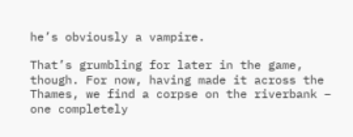he’s obviously a vampire.

That’s grumbling for later in the game, though. For now, having made it across the Thames, we find a corpse on the riverbank – one completely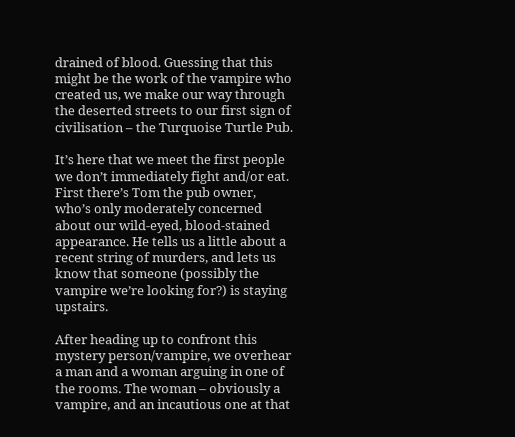drained of blood. Guessing that this might be the work of the vampire who created us, we make our way through the deserted streets to our first sign of civilisation – the Turquoise Turtle Pub.

It’s here that we meet the first people we don’t immediately fight and/or eat. First there’s Tom the pub owner, who’s only moderately concerned about our wild-eyed, blood-stained appearance. He tells us a little about a recent string of murders, and lets us know that someone (possibly the vampire we’re looking for?) is staying upstairs.

After heading up to confront this mystery person/vampire, we overhear a man and a woman arguing in one of the rooms. The woman – obviously a vampire, and an incautious one at that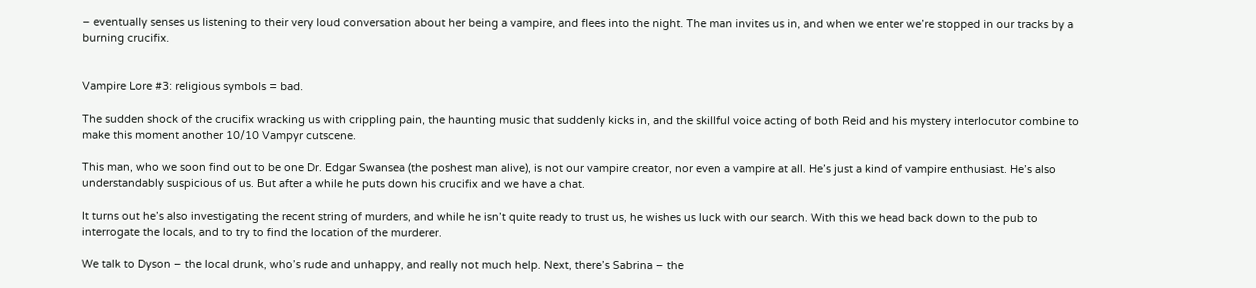– eventually senses us listening to their very loud conversation about her being a vampire, and flees into the night. The man invites us in, and when we enter we’re stopped in our tracks by a burning crucifix.


Vampire Lore #3: religious symbols = bad.

The sudden shock of the crucifix wracking us with crippling pain, the haunting music that suddenly kicks in, and the skillful voice acting of both Reid and his mystery interlocutor combine to make this moment another 10/10 Vampyr cutscene.

This man, who we soon find out to be one Dr. Edgar Swansea (the poshest man alive), is not our vampire creator, nor even a vampire at all. He’s just a kind of vampire enthusiast. He’s also understandably suspicious of us. But after a while he puts down his crucifix and we have a chat.

It turns out he’s also investigating the recent string of murders, and while he isn’t quite ready to trust us, he wishes us luck with our search. With this we head back down to the pub to interrogate the locals, and to try to find the location of the murderer.

We talk to Dyson – the local drunk, who’s rude and unhappy, and really not much help. Next, there’s Sabrina – the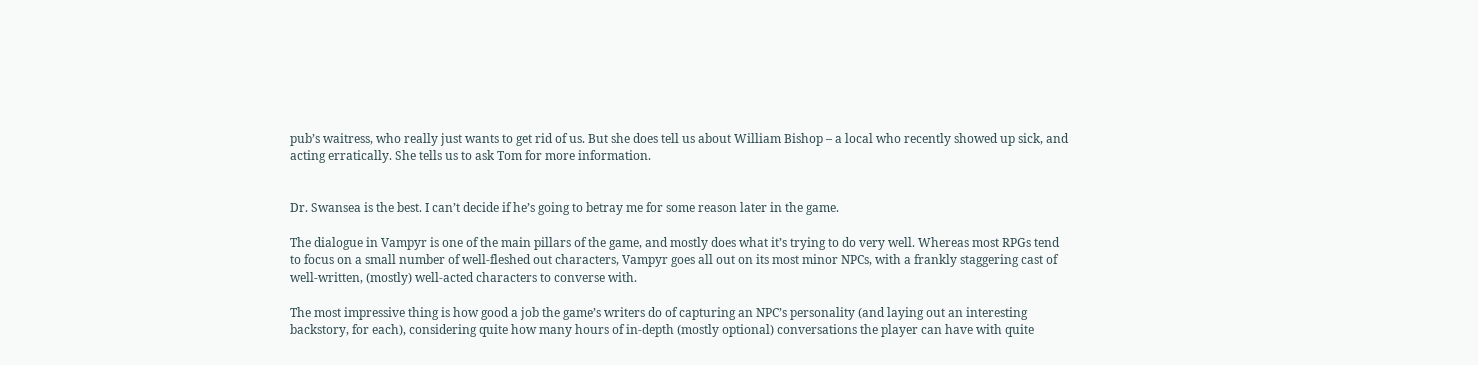pub’s waitress, who really just wants to get rid of us. But she does tell us about William Bishop – a local who recently showed up sick, and acting erratically. She tells us to ask Tom for more information.


Dr. Swansea is the best. I can’t decide if he’s going to betray me for some reason later in the game.

The dialogue in Vampyr is one of the main pillars of the game, and mostly does what it’s trying to do very well. Whereas most RPGs tend to focus on a small number of well-fleshed out characters, Vampyr goes all out on its most minor NPCs, with a frankly staggering cast of well-written, (mostly) well-acted characters to converse with.

The most impressive thing is how good a job the game’s writers do of capturing an NPC’s personality (and laying out an interesting backstory, for each), considering quite how many hours of in-depth (mostly optional) conversations the player can have with quite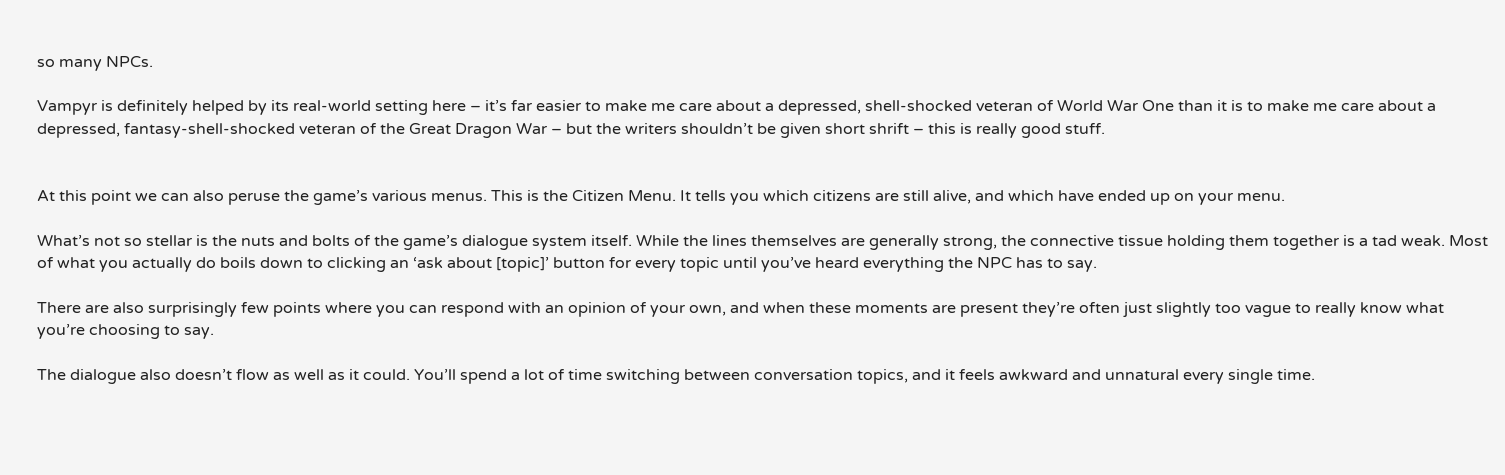so many NPCs.

Vampyr is definitely helped by its real-world setting here – it’s far easier to make me care about a depressed, shell-shocked veteran of World War One than it is to make me care about a depressed, fantasy-shell-shocked veteran of the Great Dragon War – but the writers shouldn’t be given short shrift – this is really good stuff.


At this point we can also peruse the game’s various menus. This is the Citizen Menu. It tells you which citizens are still alive, and which have ended up on your menu.

What’s not so stellar is the nuts and bolts of the game’s dialogue system itself. While the lines themselves are generally strong, the connective tissue holding them together is a tad weak. Most of what you actually do boils down to clicking an ‘ask about [topic]’ button for every topic until you’ve heard everything the NPC has to say.

There are also surprisingly few points where you can respond with an opinion of your own, and when these moments are present they’re often just slightly too vague to really know what you’re choosing to say.

The dialogue also doesn’t flow as well as it could. You’ll spend a lot of time switching between conversation topics, and it feels awkward and unnatural every single time.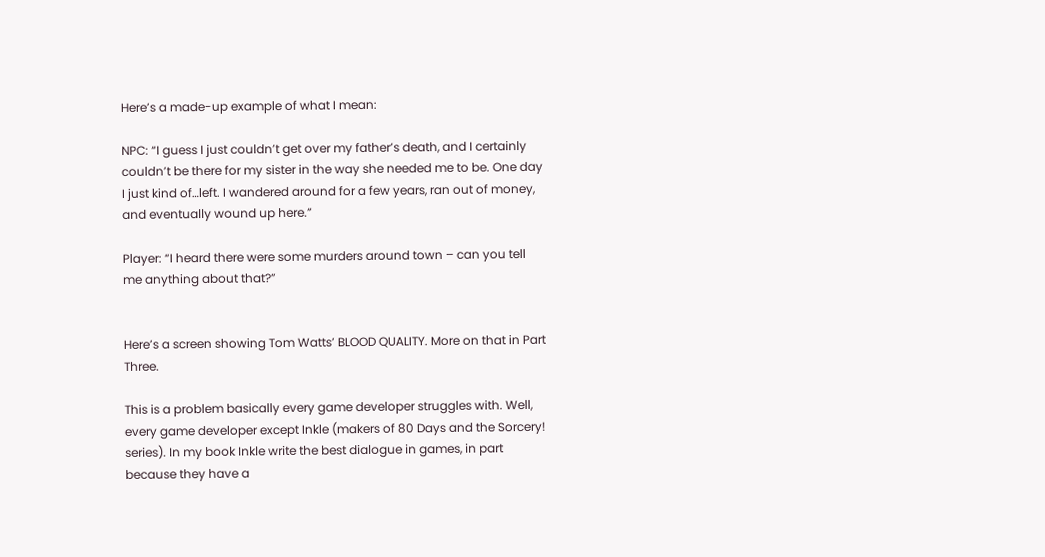Here’s a made-up example of what I mean:

NPC: “I guess I just couldn’t get over my father’s death, and I certainly couldn’t be there for my sister in the way she needed me to be. One day I just kind of…left. I wandered around for a few years, ran out of money, and eventually wound up here.”

Player: “I heard there were some murders around town – can you tell me anything about that?”


Here’s a screen showing Tom Watts’ BLOOD QUALITY. More on that in Part Three.

This is a problem basically every game developer struggles with. Well, every game developer except Inkle (makers of 80 Days and the Sorcery! series). In my book Inkle write the best dialogue in games, in part because they have a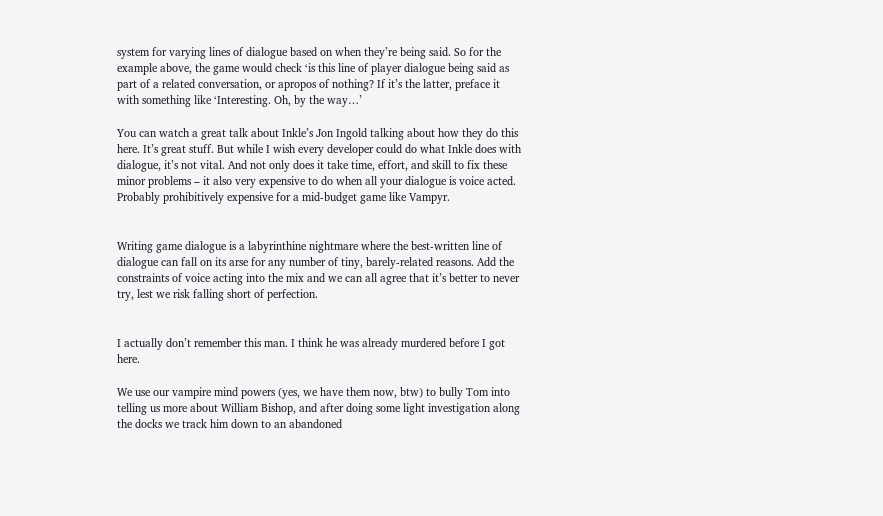system for varying lines of dialogue based on when they’re being said. So for the example above, the game would check ‘is this line of player dialogue being said as part of a related conversation, or apropos of nothing? If it’s the latter, preface it with something like ‘Interesting. Oh, by the way…’

You can watch a great talk about Inkle’s Jon Ingold talking about how they do this here. It’s great stuff. But while I wish every developer could do what Inkle does with dialogue, it’s not vital. And not only does it take time, effort, and skill to fix these minor problems – it also very expensive to do when all your dialogue is voice acted. Probably prohibitively expensive for a mid-budget game like Vampyr.


Writing game dialogue is a labyrinthine nightmare where the best-written line of dialogue can fall on its arse for any number of tiny, barely-related reasons. Add the constraints of voice acting into the mix and we can all agree that it’s better to never try, lest we risk falling short of perfection.


I actually don’t remember this man. I think he was already murdered before I got here.

We use our vampire mind powers (yes, we have them now, btw) to bully Tom into telling us more about William Bishop, and after doing some light investigation along the docks we track him down to an abandoned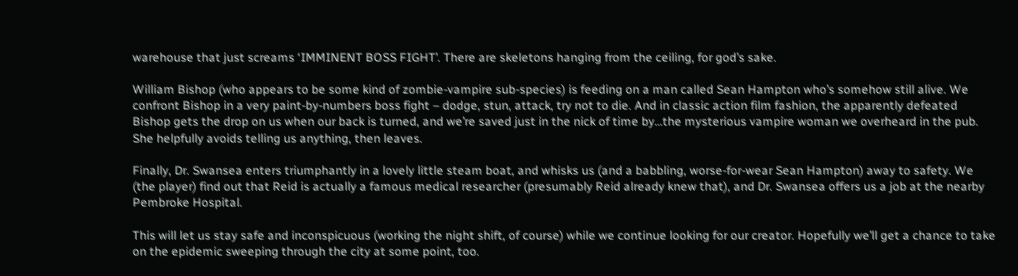warehouse that just screams ‘IMMINENT BOSS FIGHT’. There are skeletons hanging from the ceiling, for god’s sake.

William Bishop (who appears to be some kind of zombie-vampire sub-species) is feeding on a man called Sean Hampton who’s somehow still alive. We confront Bishop in a very paint-by-numbers boss fight – dodge, stun, attack, try not to die. And in classic action film fashion, the apparently defeated Bishop gets the drop on us when our back is turned, and we’re saved just in the nick of time by…the mysterious vampire woman we overheard in the pub. She helpfully avoids telling us anything, then leaves.

Finally, Dr. Swansea enters triumphantly in a lovely little steam boat, and whisks us (and a babbling, worse-for-wear Sean Hampton) away to safety. We (the player) find out that Reid is actually a famous medical researcher (presumably Reid already knew that), and Dr. Swansea offers us a job at the nearby Pembroke Hospital.

This will let us stay safe and inconspicuous (working the night shift, of course) while we continue looking for our creator. Hopefully we’ll get a chance to take on the epidemic sweeping through the city at some point, too.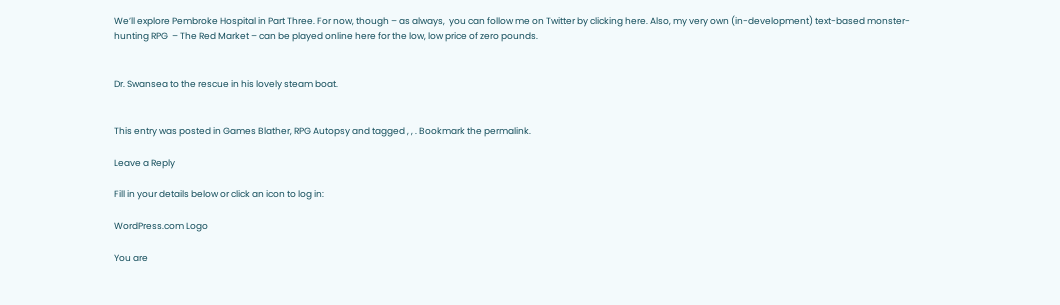We’ll explore Pembroke Hospital in Part Three. For now, though – as always,  you can follow me on Twitter by clicking here. Also, my very own (in-development) text-based monster-hunting RPG  – The Red Market – can be played online here for the low, low price of zero pounds.


Dr. Swansea to the rescue in his lovely steam boat.


This entry was posted in Games Blather, RPG Autopsy and tagged , , . Bookmark the permalink.

Leave a Reply

Fill in your details below or click an icon to log in:

WordPress.com Logo

You are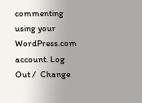commenting using your WordPress.com account. Log Out /  Change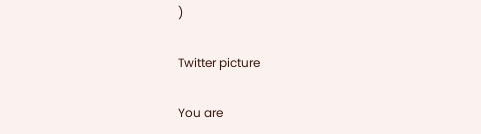)

Twitter picture

You are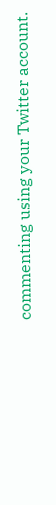commenting using your Twitter account.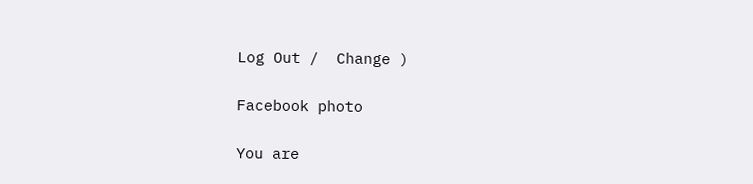Log Out /  Change )

Facebook photo

You are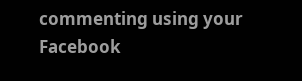commenting using your Facebook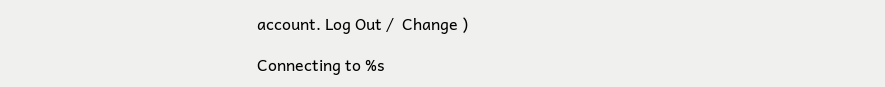account. Log Out /  Change )

Connecting to %s